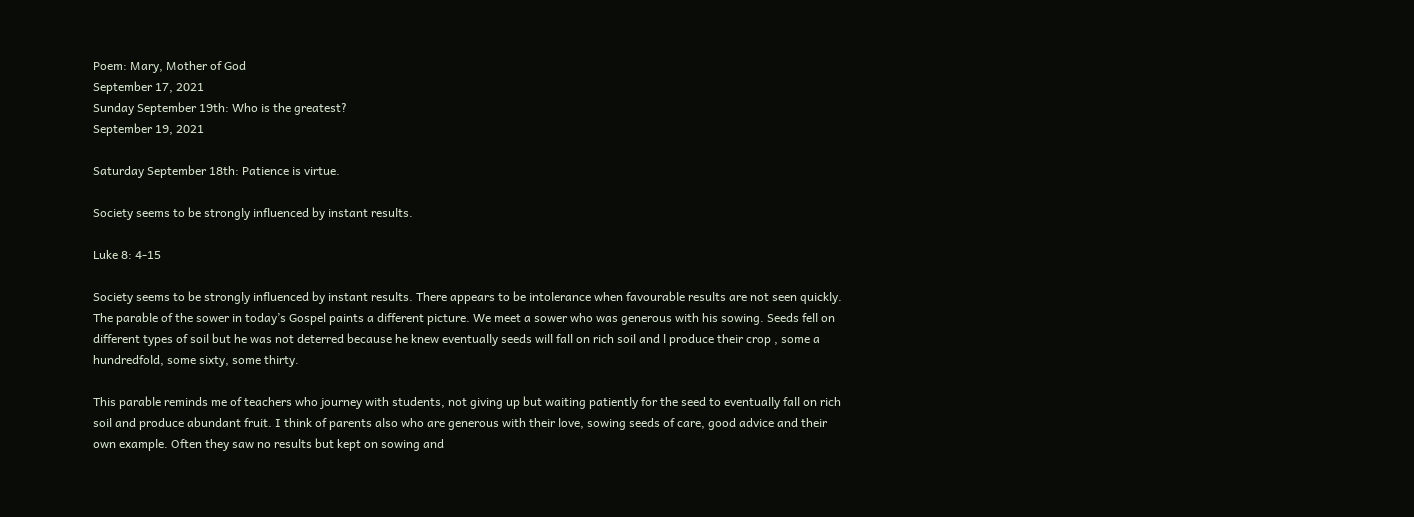Poem: Mary, Mother of God
September 17, 2021
Sunday September 19th: Who is the greatest?
September 19, 2021

Saturday September 18th: Patience is virtue.

Society seems to be strongly influenced by instant results.

Luke 8: 4-15

Society seems to be strongly influenced by instant results. There appears to be intolerance when favourable results are not seen quickly. The parable of the sower in today’s Gospel paints a different picture. We meet a sower who was generous with his sowing. Seeds fell on different types of soil but he was not deterred because he knew eventually seeds will fall on rich soil and l produce their crop , some a hundredfold, some sixty, some thirty.

This parable reminds me of teachers who journey with students, not giving up but waiting patiently for the seed to eventually fall on rich soil and produce abundant fruit. I think of parents also who are generous with their love, sowing seeds of care, good advice and their own example. Often they saw no results but kept on sowing and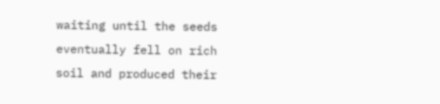waiting until the seeds eventually fell on rich soil and produced their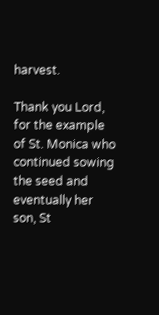harvest.

Thank you Lord, for the example of St. Monica who continued sowing the seed and eventually her son, St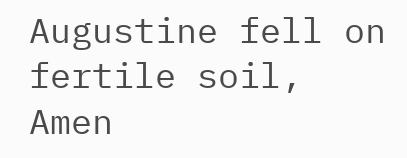Augustine fell on fertile soil, Amen